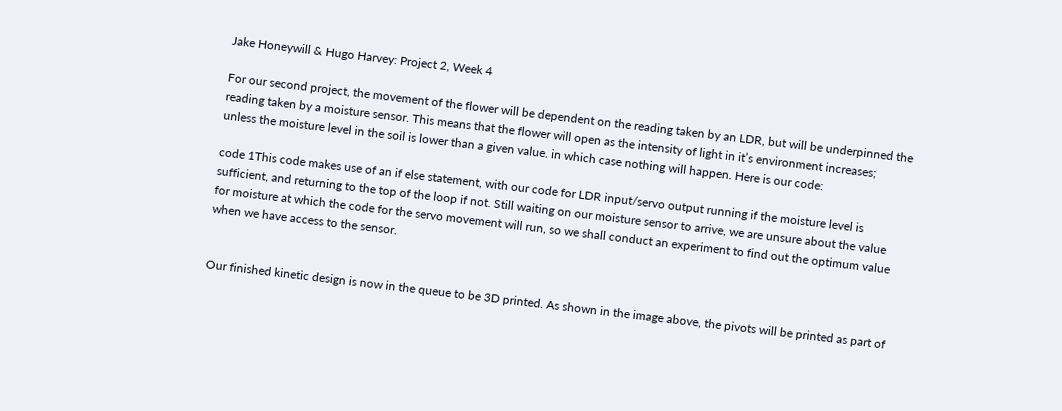Jake Honeywill & Hugo Harvey: Project 2, Week 4

For our second project, the movement of the flower will be dependent on the reading taken by an LDR, but will be underpinned the reading taken by a moisture sensor. This means that the flower will open as the intensity of light in it’s environment increases; unless the moisture level in the soil is lower than a given value. in which case nothing will happen. Here is our code:

code 1This code makes use of an if else statement, with our code for LDR input/servo output running if the moisture level is sufficient, and returning to the top of the loop if not. Still waiting on our moisture sensor to arrive, we are unsure about the value for moisture at which the code for the servo movement will run, so we shall conduct an experiment to find out the optimum value when we have access to the sensor.


Our finished kinetic design is now in the queue to be 3D printed. As shown in the image above, the pivots will be printed as part of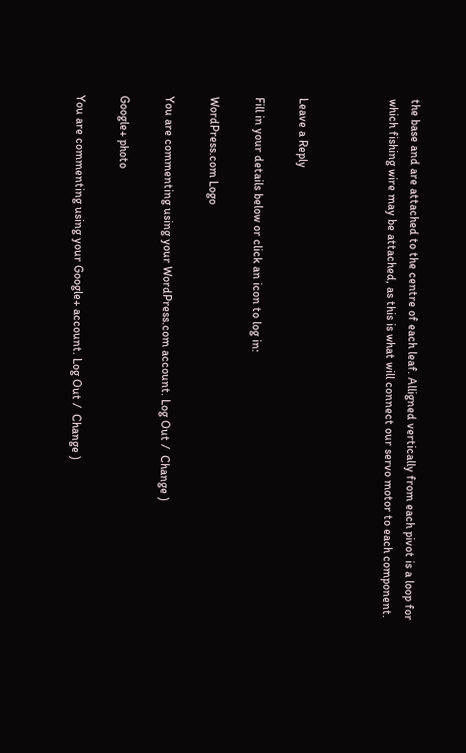the base and are attached to the centre of each leaf. Alligned vertically from each pivot is a loop for which fishing wire may be attached, as this is what will connect our servo motor to each component.



Leave a Reply

Fill in your details below or click an icon to log in:

WordPress.com Logo

You are commenting using your WordPress.com account. Log Out /  Change )

Google+ photo

You are commenting using your Google+ account. Log Out /  Change )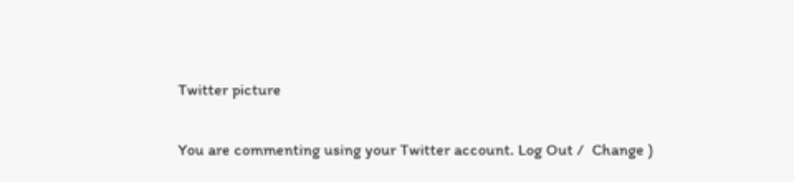Twitter picture

You are commenting using your Twitter account. Log Out /  Change )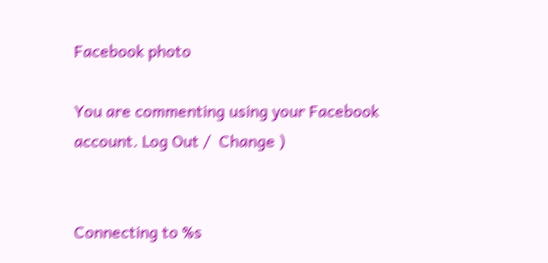Facebook photo

You are commenting using your Facebook account. Log Out /  Change )


Connecting to %s